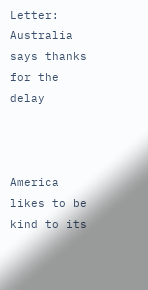Letter: Australia says thanks for the delay



America likes to be kind to its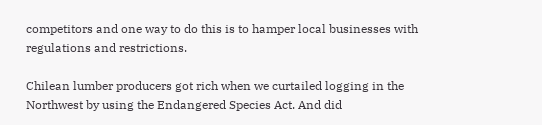competitors and one way to do this is to hamper local businesses with regulations and restrictions.

Chilean lumber producers got rich when we curtailed logging in the Northwest by using the Endangered Species Act. And did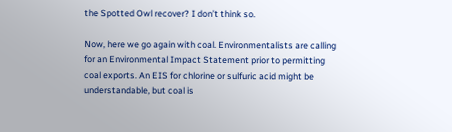the Spotted Owl recover? I don’t think so.

Now, here we go again with coal. Environmentalists are calling for an Environmental Impact Statement prior to permitting coal exports. An EIS for chlorine or sulfuric acid might be understandable, but coal is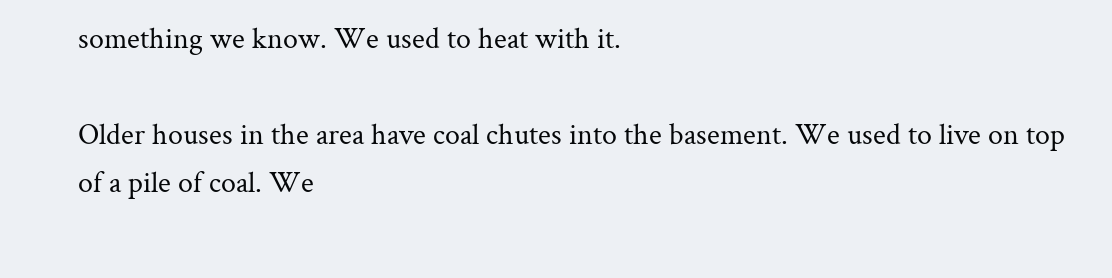something we know. We used to heat with it.

Older houses in the area have coal chutes into the basement. We used to live on top of a pile of coal. We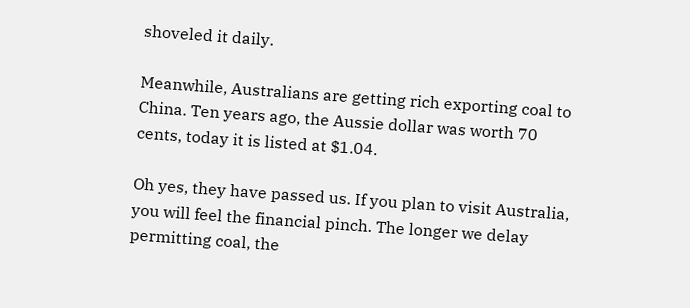shoveled it daily.

Meanwhile, Australians are getting rich exporting coal to China. Ten years ago, the Aussie dollar was worth 70 cents, today it is listed at $1.04.

Oh yes, they have passed us. If you plan to visit Australia, you will feel the financial pinch. The longer we delay permitting coal, the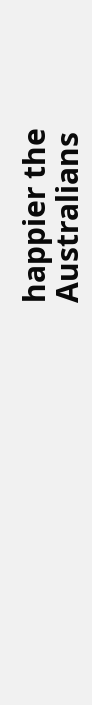happier the Australians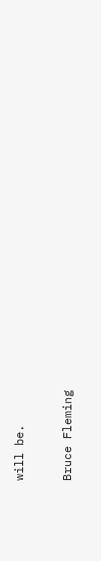will be.

Bruce Fleming